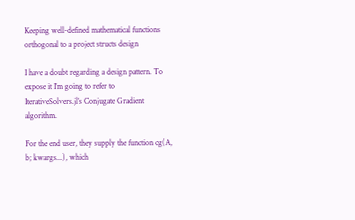Keeping well-defined mathematical functions orthogonal to a project structs design

I have a doubt regarding a design pattern. To expose it I’m going to refer to IterativeSolvers.jl’s Conjugate Gradient algorithm.

For the end user, they supply the function cg(A, b; kwargs...), which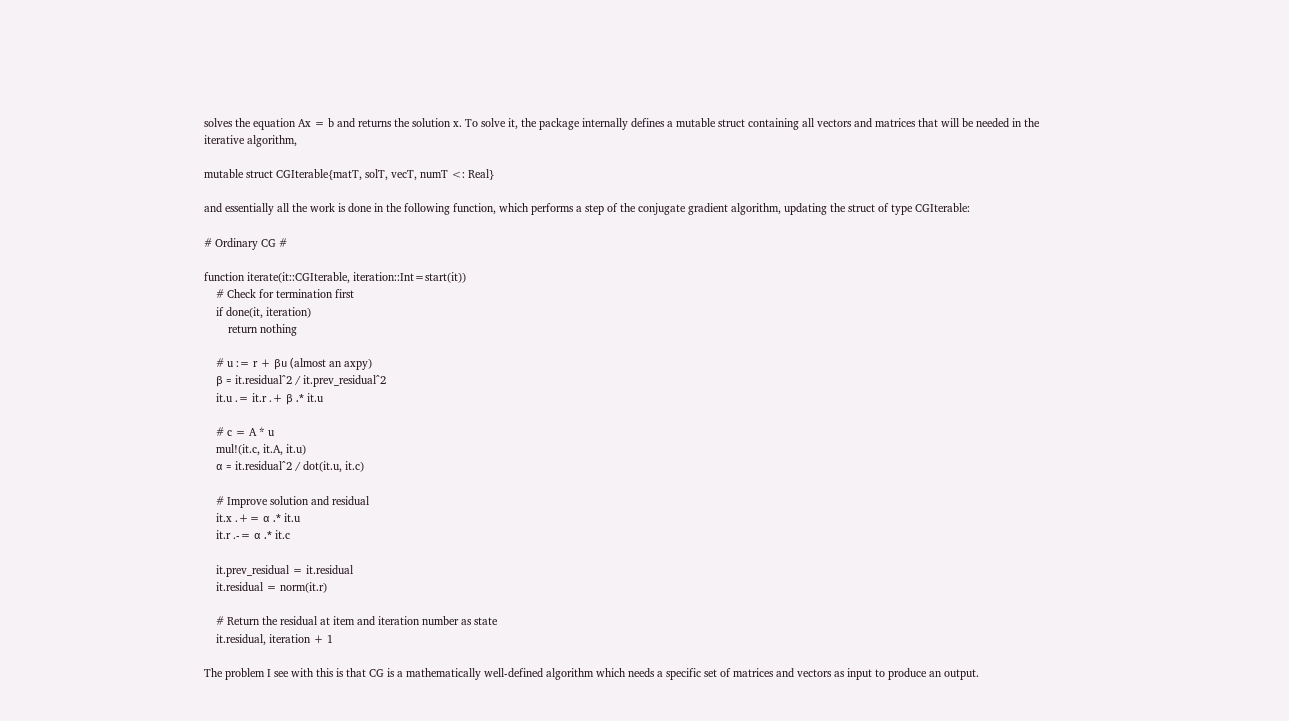solves the equation Ax = b and returns the solution x. To solve it, the package internally defines a mutable struct containing all vectors and matrices that will be needed in the iterative algorithm,

mutable struct CGIterable{matT, solT, vecT, numT <: Real}

and essentially all the work is done in the following function, which performs a step of the conjugate gradient algorithm, updating the struct of type CGIterable:

# Ordinary CG #

function iterate(it::CGIterable, iteration::Int=start(it))
    # Check for termination first
    if done(it, iteration)
        return nothing

    # u := r + βu (almost an axpy)
    β = it.residual^2 / it.prev_residual^2
    it.u .= it.r .+ β .* it.u

    # c = A * u
    mul!(it.c, it.A, it.u)
    α = it.residual^2 / dot(it.u, it.c)

    # Improve solution and residual
    it.x .+= α .* it.u
    it.r .-= α .* it.c

    it.prev_residual = it.residual
    it.residual = norm(it.r)

    # Return the residual at item and iteration number as state
    it.residual, iteration + 1

The problem I see with this is that CG is a mathematically well-defined algorithm which needs a specific set of matrices and vectors as input to produce an output.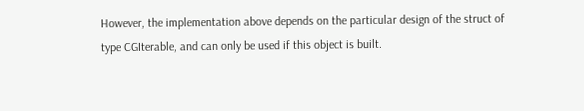However, the implementation above depends on the particular design of the struct of type CGIterable, and can only be used if this object is built.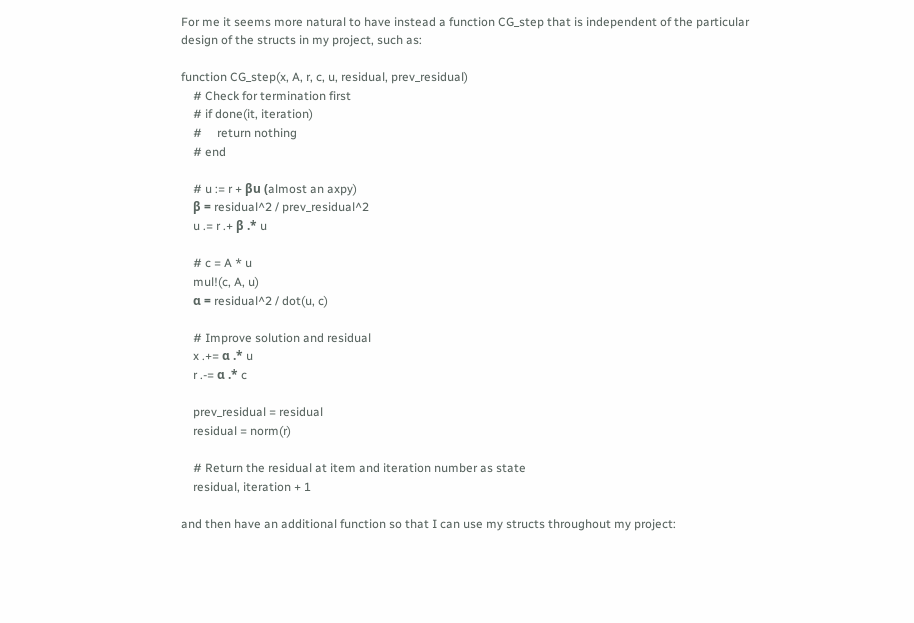For me it seems more natural to have instead a function CG_step that is independent of the particular design of the structs in my project, such as:

function CG_step(x, A, r, c, u, residual, prev_residual)
    # Check for termination first
    # if done(it, iteration)
    #     return nothing
    # end

    # u := r + βu (almost an axpy)
    β = residual^2 / prev_residual^2
    u .= r .+ β .* u

    # c = A * u
    mul!(c, A, u)
    α = residual^2 / dot(u, c)

    # Improve solution and residual
    x .+= α .* u
    r .-= α .* c

    prev_residual = residual
    residual = norm(r)

    # Return the residual at item and iteration number as state
    residual, iteration + 1

and then have an additional function so that I can use my structs throughout my project: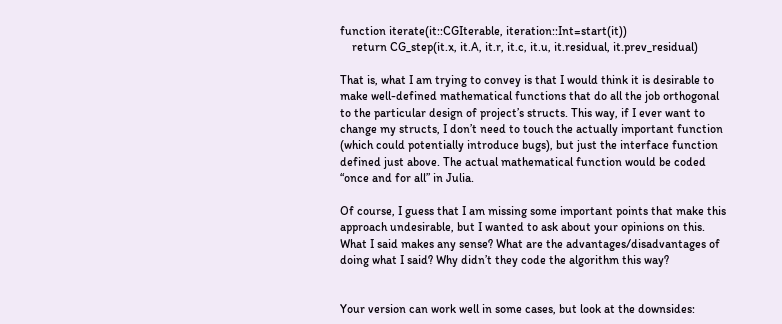function iterate(it::CGIterable, iteration::Int=start(it))
    return CG_step(it.x, it.A, it.r, it.c, it.u, it.residual, it.prev_residual)

That is, what I am trying to convey is that I would think it is desirable to make well-defined mathematical functions that do all the job orthogonal to the particular design of project’s structs. This way, if I ever want to change my structs, I don’t need to touch the actually important function (which could potentially introduce bugs), but just the interface function defined just above. The actual mathematical function would be coded “once and for all” in Julia.

Of course, I guess that I am missing some important points that make this approach undesirable, but I wanted to ask about your opinions on this. What I said makes any sense? What are the advantages/disadvantages of doing what I said? Why didn’t they code the algorithm this way?


Your version can work well in some cases, but look at the downsides: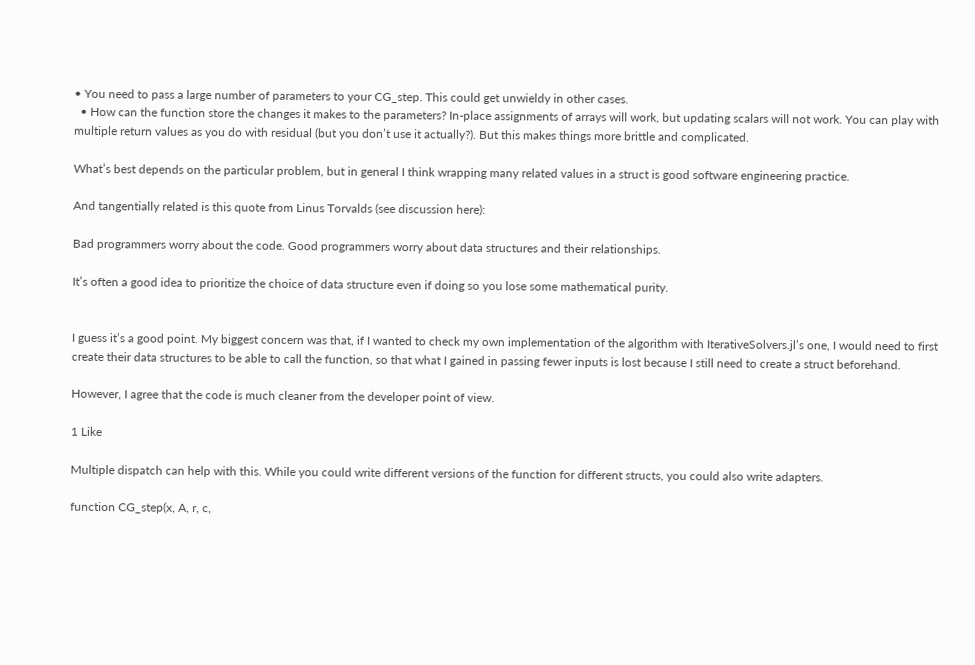• You need to pass a large number of parameters to your CG_step. This could get unwieldy in other cases.
  • How can the function store the changes it makes to the parameters? In-place assignments of arrays will work, but updating scalars will not work. You can play with multiple return values as you do with residual (but you don’t use it actually?). But this makes things more brittle and complicated.

What’s best depends on the particular problem, but in general I think wrapping many related values in a struct is good software engineering practice.

And tangentially related is this quote from Linus Torvalds (see discussion here):

Bad programmers worry about the code. Good programmers worry about data structures and their relationships.

It’s often a good idea to prioritize the choice of data structure even if doing so you lose some mathematical purity.


I guess it’s a good point. My biggest concern was that, if I wanted to check my own implementation of the algorithm with IterativeSolvers.jl’s one, I would need to first create their data structures to be able to call the function, so that what I gained in passing fewer inputs is lost because I still need to create a struct beforehand.

However, I agree that the code is much cleaner from the developer point of view.

1 Like

Multiple dispatch can help with this. While you could write different versions of the function for different structs, you could also write adapters.

function CG_step(x, A, r, c,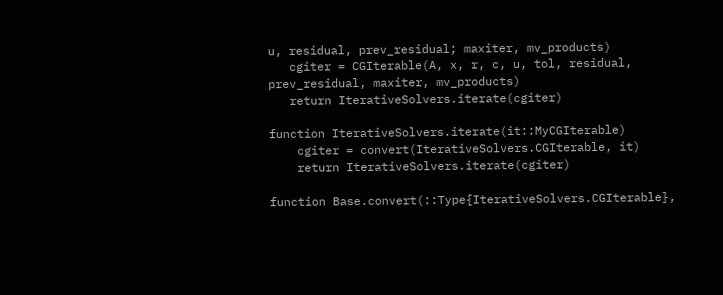u, residual, prev_residual; maxiter, mv_products)
   cgiter = CGIterable(A, x, r, c, u, tol, residual, prev_residual, maxiter, mv_products)
   return IterativeSolvers.iterate(cgiter)

function IterativeSolvers.iterate(it::MyCGIterable)
    cgiter = convert(IterativeSolvers.CGIterable, it)
    return IterativeSolvers.iterate(cgiter)

function Base.convert(::Type{IterativeSolvers.CGIterable},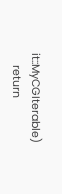it::MyCGIterable)
    return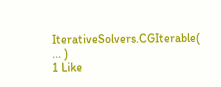IterativeSolvers.CGIterable( ... )
1 Like